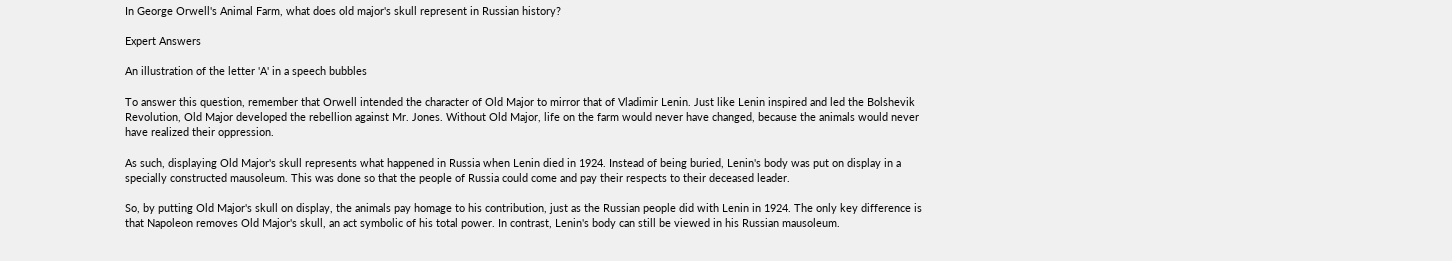In George Orwell's Animal Farm, what does old major's skull represent in Russian history?

Expert Answers

An illustration of the letter 'A' in a speech bubbles

To answer this question, remember that Orwell intended the character of Old Major to mirror that of Vladimir Lenin. Just like Lenin inspired and led the Bolshevik Revolution, Old Major developed the rebellion against Mr. Jones. Without Old Major, life on the farm would never have changed, because the animals would never have realized their oppression.

As such, displaying Old Major's skull represents what happened in Russia when Lenin died in 1924. Instead of being buried, Lenin's body was put on display in a specially constructed mausoleum. This was done so that the people of Russia could come and pay their respects to their deceased leader.

So, by putting Old Major's skull on display, the animals pay homage to his contribution, just as the Russian people did with Lenin in 1924. The only key difference is that Napoleon removes Old Major's skull, an act symbolic of his total power. In contrast, Lenin's body can still be viewed in his Russian mausoleum.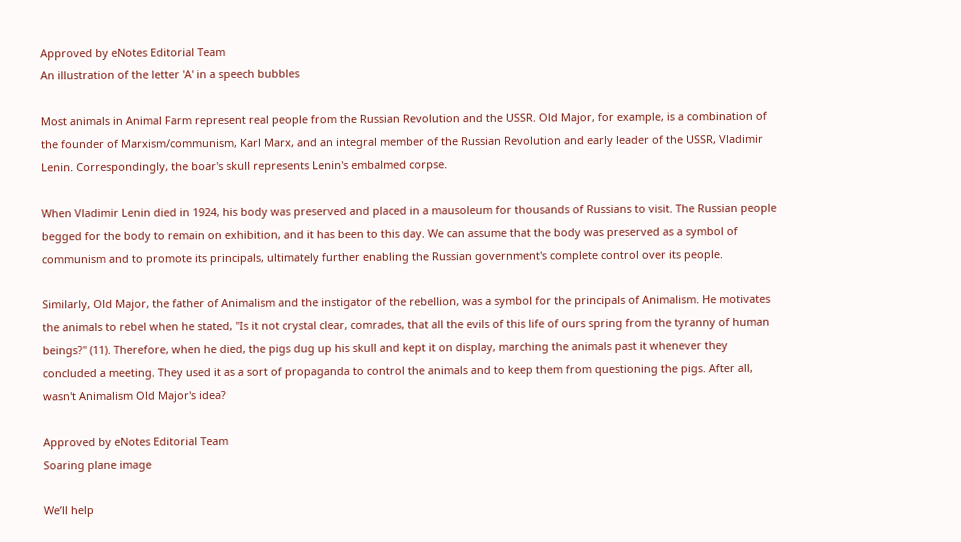Approved by eNotes Editorial Team
An illustration of the letter 'A' in a speech bubbles

Most animals in Animal Farm represent real people from the Russian Revolution and the USSR. Old Major, for example, is a combination of the founder of Marxism/communism, Karl Marx, and an integral member of the Russian Revolution and early leader of the USSR, Vladimir Lenin. Correspondingly, the boar's skull represents Lenin's embalmed corpse.

When Vladimir Lenin died in 1924, his body was preserved and placed in a mausoleum for thousands of Russians to visit. The Russian people begged for the body to remain on exhibition, and it has been to this day. We can assume that the body was preserved as a symbol of communism and to promote its principals, ultimately further enabling the Russian government's complete control over its people.

Similarly, Old Major, the father of Animalism and the instigator of the rebellion, was a symbol for the principals of Animalism. He motivates the animals to rebel when he stated, "Is it not crystal clear, comrades, that all the evils of this life of ours spring from the tyranny of human beings?" (11). Therefore, when he died, the pigs dug up his skull and kept it on display, marching the animals past it whenever they concluded a meeting. They used it as a sort of propaganda to control the animals and to keep them from questioning the pigs. After all, wasn't Animalism Old Major's idea?

Approved by eNotes Editorial Team
Soaring plane image

We’ll help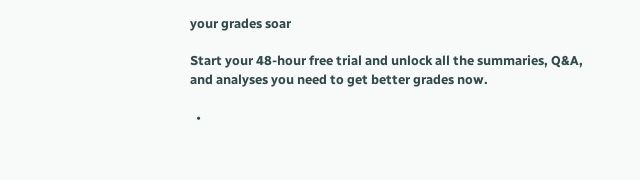your grades soar

Start your 48-hour free trial and unlock all the summaries, Q&A, and analyses you need to get better grades now.

  •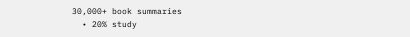30,000+ book summaries
  • 20% study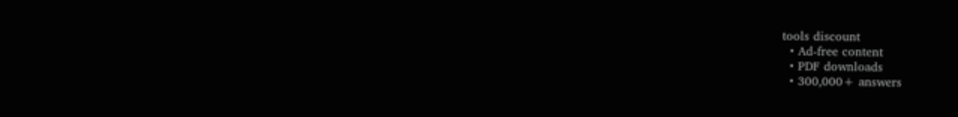tools discount
  • Ad-free content
  • PDF downloads
  • 300,000+ answers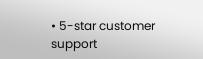• 5-star customer support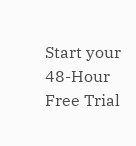Start your 48-Hour Free Trial